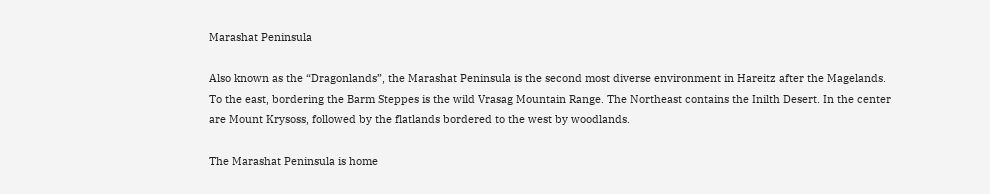Marashat Peninsula

Also known as the “Dragonlands”, the Marashat Peninsula is the second most diverse environment in Hareitz after the Magelands. To the east, bordering the Barm Steppes is the wild Vrasag Mountain Range. The Northeast contains the Inilth Desert. In the center are Mount Krysoss, followed by the flatlands bordered to the west by woodlands.

The Marashat Peninsula is home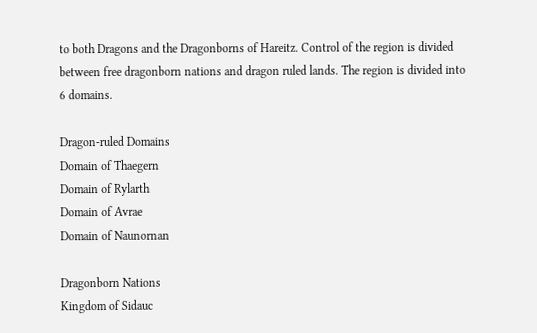to both Dragons and the Dragonborns of Hareitz. Control of the region is divided between free dragonborn nations and dragon ruled lands. The region is divided into 6 domains.

Dragon-ruled Domains
Domain of Thaegern
Domain of Rylarth
Domain of Avrae
Domain of Naunornan

Dragonborn Nations
Kingdom of Sidauc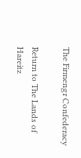The Firmengr Confederacy

Return to The Lands of Hareitz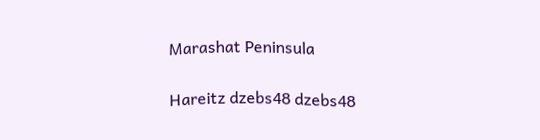Marashat Peninsula

Hareitz dzebs48 dzebs48